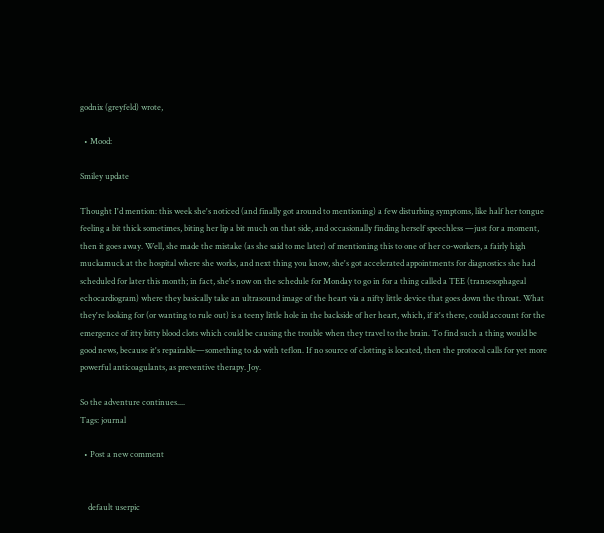godnix (greyfeld) wrote,

  • Mood:

Smiley update

Thought I'd mention: this week she's noticed (and finally got around to mentioning) a few disturbing symptoms, like half her tongue feeling a bit thick sometimes, biting her lip a bit much on that side, and occasionally finding herself speechless —just for a moment, then it goes away. Well, she made the mistake (as she said to me later) of mentioning this to one of her co-workers, a fairly high muckamuck at the hospital where she works, and next thing you know, she's got accelerated appointments for diagnostics she had scheduled for later this month; in fact, she's now on the schedule for Monday to go in for a thing called a TEE (transesophageal echocardiogram) where they basically take an ultrasound image of the heart via a nifty little device that goes down the throat. What they're looking for (or wanting to rule out) is a teeny little hole in the backside of her heart, which, if it's there, could account for the emergence of itty bitty blood clots which could be causing the trouble when they travel to the brain. To find such a thing would be good news, because it's repairable—something to do with teflon. If no source of clotting is located, then the protocol calls for yet more powerful anticoagulants, as preventive therapy. Joy.

So the adventure continues....
Tags: journal

  • Post a new comment


    default userpic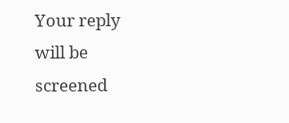Your reply will be screened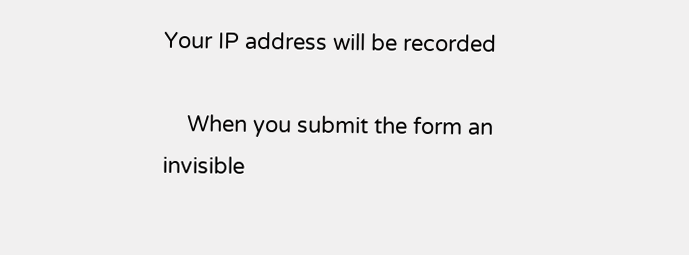Your IP address will be recorded

    When you submit the form an invisible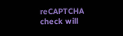reCAPTCHA check will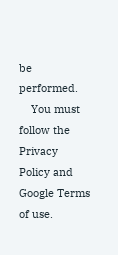be performed.
    You must follow the Privacy Policy and Google Terms of use.